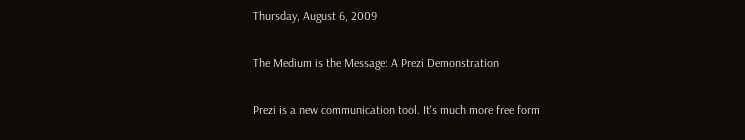Thursday, August 6, 2009

The Medium is the Message: A Prezi Demonstration

Prezi is a new communication tool. It's much more free form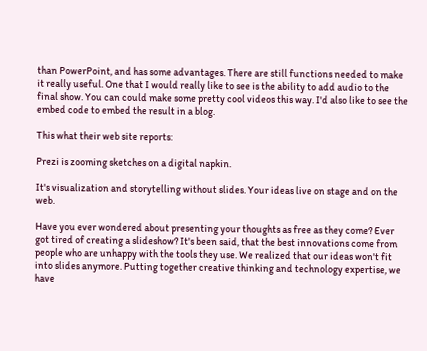than PowerPoint, and has some advantages. There are still functions needed to make it really useful. One that I would really like to see is the ability to add audio to the final show. You can could make some pretty cool videos this way. I'd also like to see the embed code to embed the result in a blog.

This what their web site reports:

Prezi is zooming sketches on a digital napkin.

It's visualization and storytelling without slides. Your ideas live on stage and on the web.

Have you ever wondered about presenting your thoughts as free as they come? Ever got tired of creating a slideshow? It's been said, that the best innovations come from people who are unhappy with the tools they use. We realized that our ideas won't fit into slides anymore. Putting together creative thinking and technology expertise, we have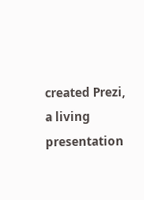created Prezi, a living presentation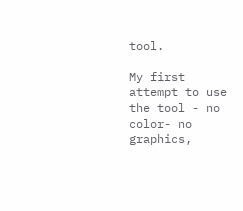tool.

My first attempt to use the tool - no color- no graphics,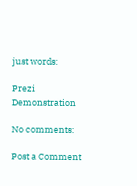just words:

Prezi Demonstration

No comments:

Post a Comment